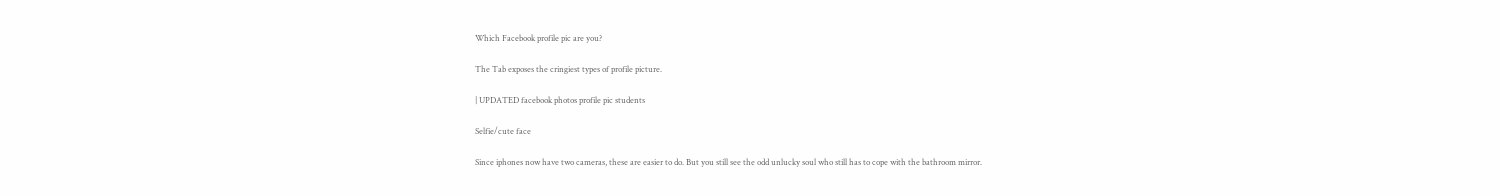Which Facebook profile pic are you?

The Tab exposes the cringiest types of profile picture.

| UPDATED facebook photos profile pic students

Selfie/cute face

Since iphones now have two cameras, these are easier to do. But you still see the odd unlucky soul who still has to cope with the bathroom mirror.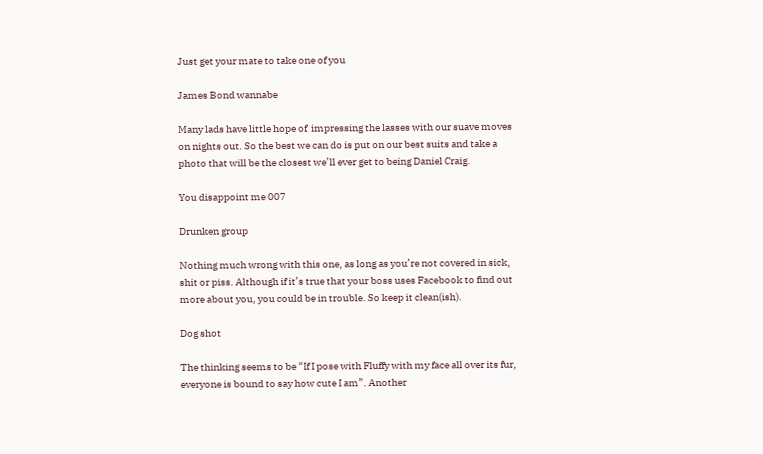Just get your mate to take one of you

James Bond wannabe

Many lads have little hope of  impressing the lasses with our suave moves on nights out. So the best we can do is put on our best suits and take a photo that will be the closest we’ll ever get to being Daniel Craig.

You disappoint me 007

Drunken group

Nothing much wrong with this one, as long as you’re not covered in sick, shit or piss. Although if it’s true that your boss uses Facebook to find out more about you, you could be in trouble. So keep it clean(ish).

Dog shot

The thinking seems to be “If I pose with Fluffy with my face all over its fur, everyone is bound to say how cute I am”. Another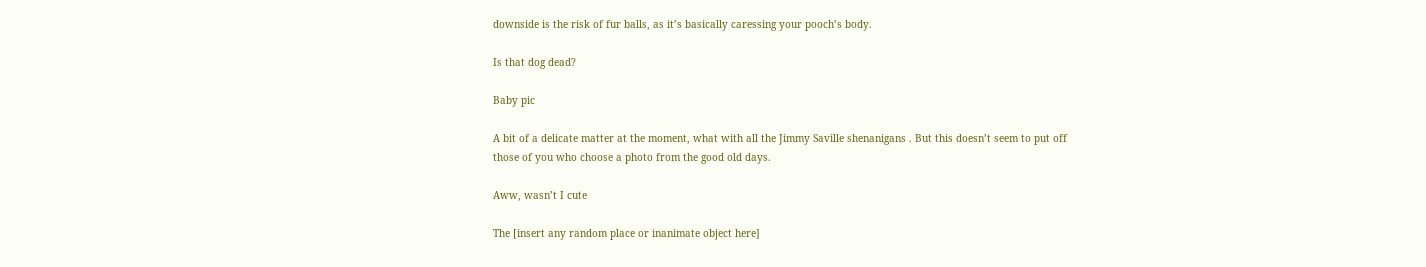downside is the risk of fur balls, as it’s basically caressing your pooch’s body.

Is that dog dead?

Baby pic

A bit of a delicate matter at the moment, what with all the Jimmy Saville shenanigans . But this doesn’t seem to put off those of you who choose a photo from the good old days.

Aww, wasn’t I cute

The [insert any random place or inanimate object here]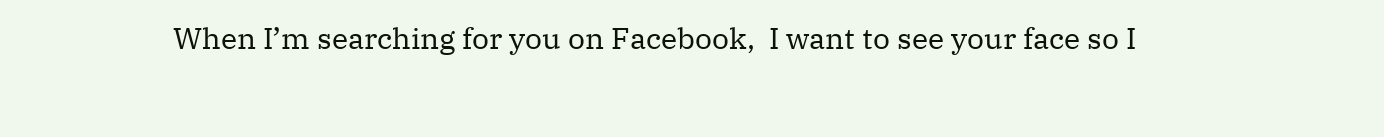When I’m searching for you on Facebook,  I want to see your face so I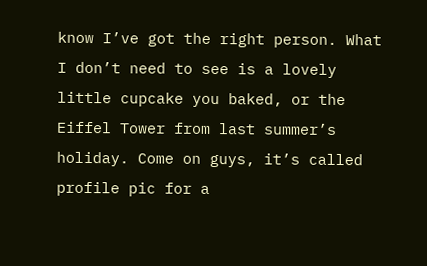know I’ve got the right person. What I don’t need to see is a lovely little cupcake you baked, or the Eiffel Tower from last summer’s holiday. Come on guys, it’s called profile pic for a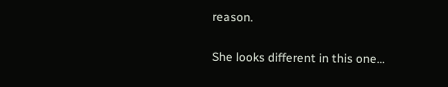reason.

She looks different in this one…